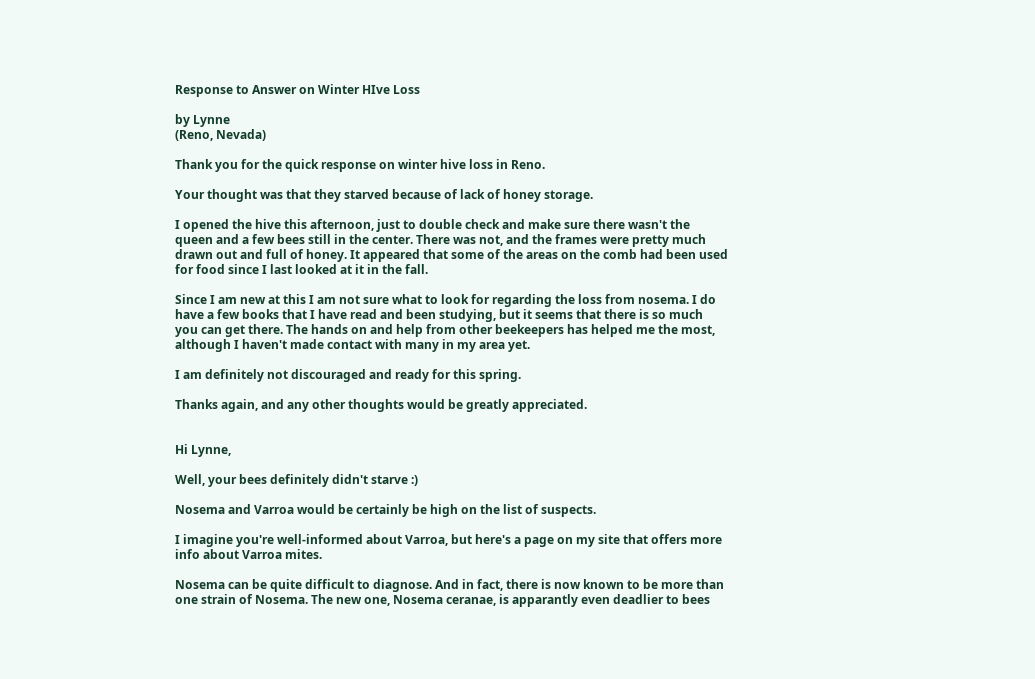Response to Answer on Winter HIve Loss

by Lynne
(Reno, Nevada)

Thank you for the quick response on winter hive loss in Reno.

Your thought was that they starved because of lack of honey storage.

I opened the hive this afternoon, just to double check and make sure there wasn't the queen and a few bees still in the center. There was not, and the frames were pretty much drawn out and full of honey. It appeared that some of the areas on the comb had been used for food since I last looked at it in the fall.

Since I am new at this I am not sure what to look for regarding the loss from nosema. I do have a few books that I have read and been studying, but it seems that there is so much you can get there. The hands on and help from other beekeepers has helped me the most, although I haven't made contact with many in my area yet.

I am definitely not discouraged and ready for this spring.

Thanks again, and any other thoughts would be greatly appreciated.


Hi Lynne,

Well, your bees definitely didn't starve :)

Nosema and Varroa would be certainly be high on the list of suspects.

I imagine you're well-informed about Varroa, but here's a page on my site that offers more info about Varroa mites.

Nosema can be quite difficult to diagnose. And in fact, there is now known to be more than one strain of Nosema. The new one, Nosema ceranae, is apparantly even deadlier to bees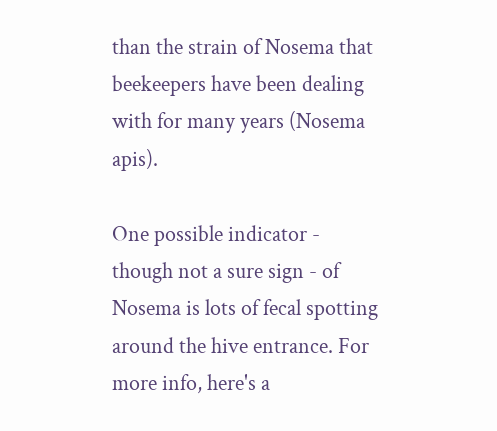than the strain of Nosema that beekeepers have been dealing with for many years (Nosema apis).

One possible indicator - though not a sure sign - of Nosema is lots of fecal spotting around the hive entrance. For more info, here's a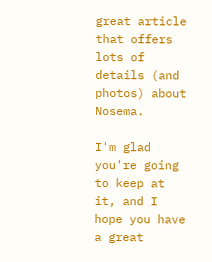great article that offers lots of details (and photos) about Nosema.

I'm glad you're going to keep at it, and I hope you have a great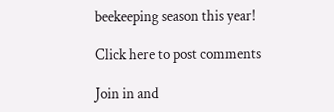beekeeping season this year!

Click here to post comments

Join in and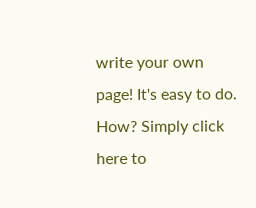write your own page! It's easy to do. How? Simply click here to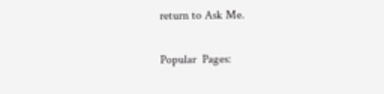return to Ask Me.

Popular  Pages: